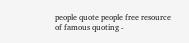people quote people free resource of famous quoting -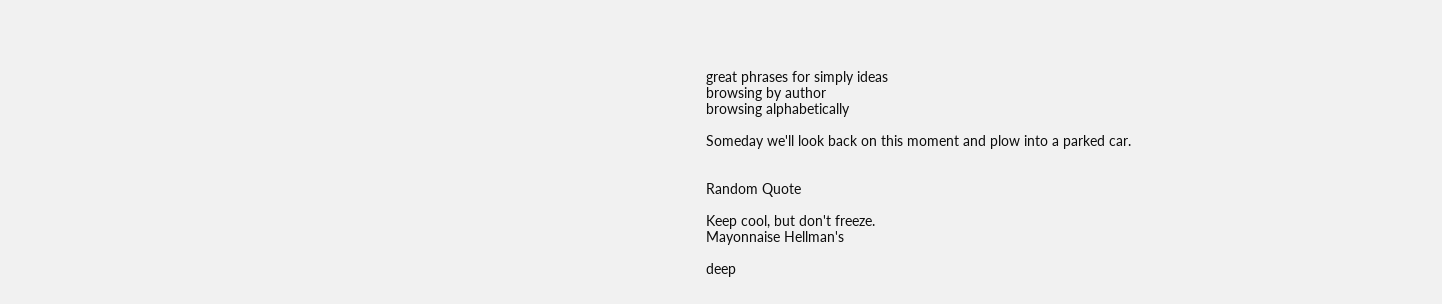great phrases for simply ideas
browsing by author
browsing alphabetically

Someday we'll look back on this moment and plow into a parked car.


Random Quote

Keep cool, but don't freeze.
Mayonnaise Hellman's

deep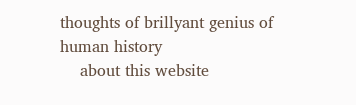thoughts of brillyant genius of human history
    about this website